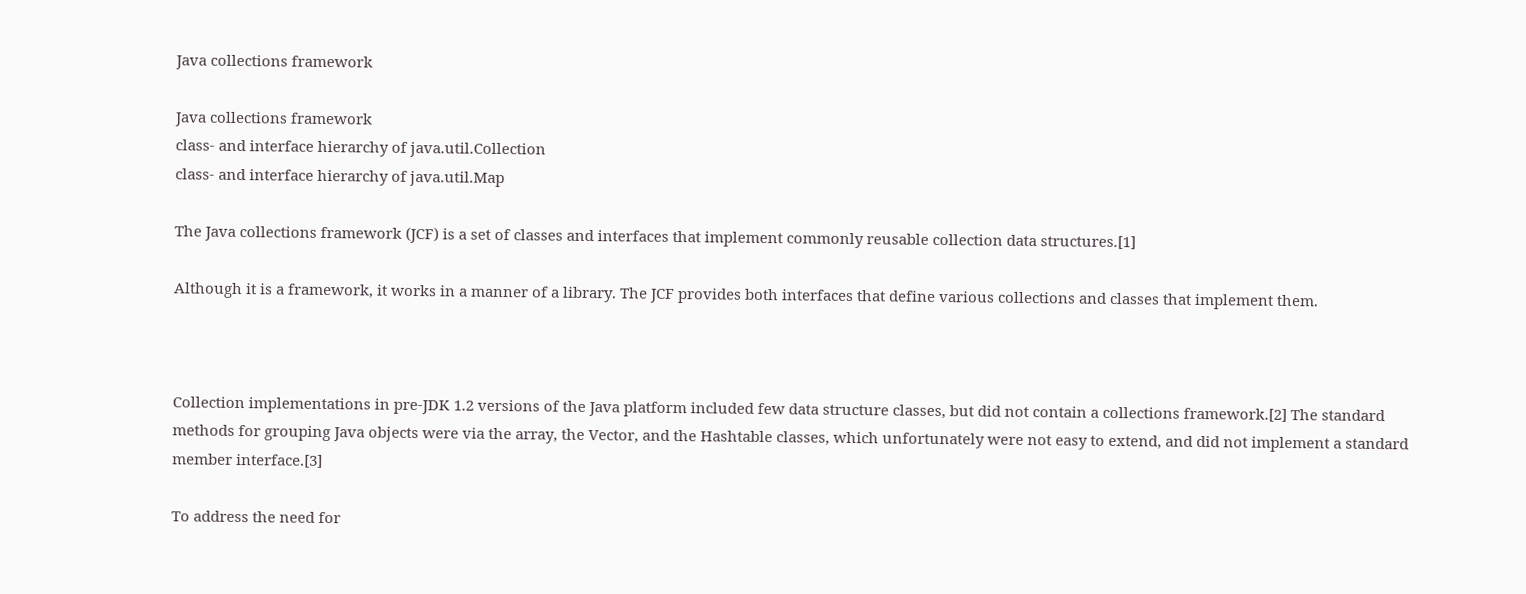Java collections framework

Java collections framework
class- and interface hierarchy of java.util.Collection
class- and interface hierarchy of java.util.Map

The Java collections framework (JCF) is a set of classes and interfaces that implement commonly reusable collection data structures.[1]

Although it is a framework, it works in a manner of a library. The JCF provides both interfaces that define various collections and classes that implement them.



Collection implementations in pre-JDK 1.2 versions of the Java platform included few data structure classes, but did not contain a collections framework.[2] The standard methods for grouping Java objects were via the array, the Vector, and the Hashtable classes, which unfortunately were not easy to extend, and did not implement a standard member interface.[3]

To address the need for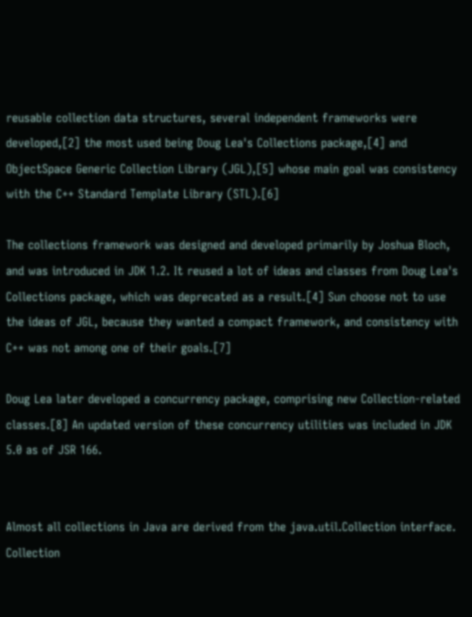reusable collection data structures, several independent frameworks were developed,[2] the most used being Doug Lea's Collections package,[4] and ObjectSpace Generic Collection Library (JGL),[5] whose main goal was consistency with the C++ Standard Template Library (STL).[6]

The collections framework was designed and developed primarily by Joshua Bloch, and was introduced in JDK 1.2. It reused a lot of ideas and classes from Doug Lea's Collections package, which was deprecated as a result.[4] Sun choose not to use the ideas of JGL, because they wanted a compact framework, and consistency with C++ was not among one of their goals.[7]

Doug Lea later developed a concurrency package, comprising new Collection-related classes.[8] An updated version of these concurrency utilities was included in JDK 5.0 as of JSR 166.


Almost all collections in Java are derived from the java.util.Collection interface. Collection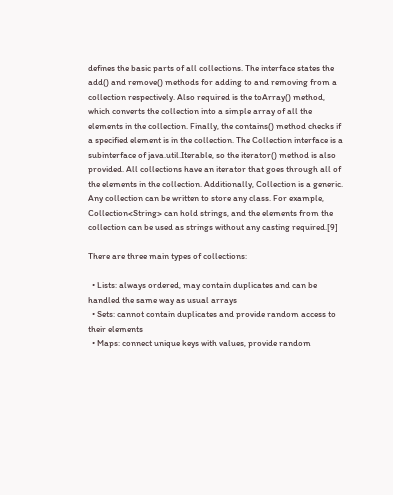defines the basic parts of all collections. The interface states the add() and remove() methods for adding to and removing from a collection respectively. Also required is the toArray() method, which converts the collection into a simple array of all the elements in the collection. Finally, the contains() method checks if a specified element is in the collection. The Collection interface is a subinterface of java.util.Iterable, so the iterator() method is also provided. All collections have an iterator that goes through all of the elements in the collection. Additionally, Collection is a generic. Any collection can be written to store any class. For example, Collection<String> can hold strings, and the elements from the collection can be used as strings without any casting required.[9]

There are three main types of collections:

  • Lists: always ordered, may contain duplicates and can be handled the same way as usual arrays
  • Sets: cannot contain duplicates and provide random access to their elements
  • Maps: connect unique keys with values, provide random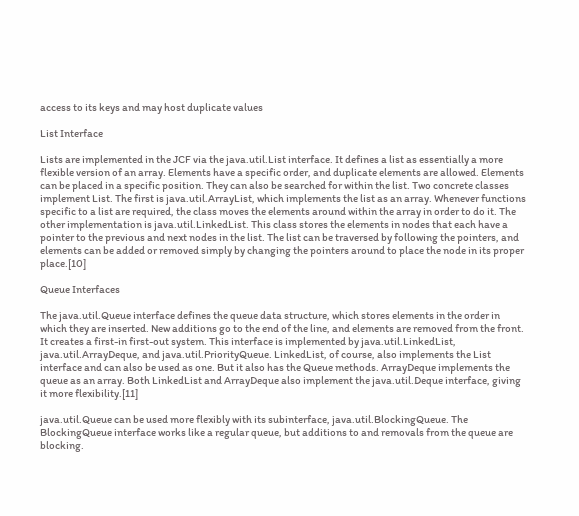access to its keys and may host duplicate values

List Interface

Lists are implemented in the JCF via the java.util.List interface. It defines a list as essentially a more flexible version of an array. Elements have a specific order, and duplicate elements are allowed. Elements can be placed in a specific position. They can also be searched for within the list. Two concrete classes implement List. The first is java.util.ArrayList, which implements the list as an array. Whenever functions specific to a list are required, the class moves the elements around within the array in order to do it. The other implementation is java.util.LinkedList. This class stores the elements in nodes that each have a pointer to the previous and next nodes in the list. The list can be traversed by following the pointers, and elements can be added or removed simply by changing the pointers around to place the node in its proper place.[10]

Queue Interfaces

The java.util.Queue interface defines the queue data structure, which stores elements in the order in which they are inserted. New additions go to the end of the line, and elements are removed from the front. It creates a first-in first-out system. This interface is implemented by java.util.LinkedList, java.util.ArrayDeque, and java.util.PriorityQueue. LinkedList, of course, also implements the List interface and can also be used as one. But it also has the Queue methods. ArrayDeque implements the queue as an array. Both LinkedList and ArrayDeque also implement the java.util.Deque interface, giving it more flexibility.[11]

java.util.Queue can be used more flexibly with its subinterface, java.util.BlockingQueue. The BlockingQueue interface works like a regular queue, but additions to and removals from the queue are blocking.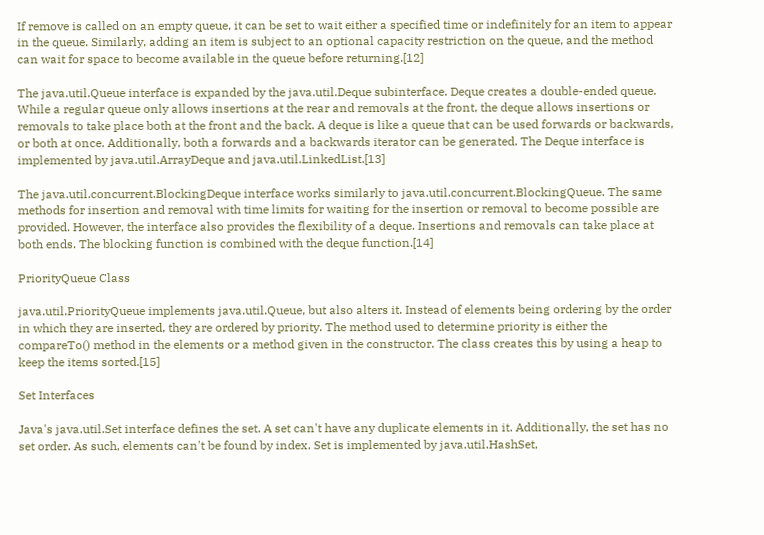If remove is called on an empty queue, it can be set to wait either a specified time or indefinitely for an item to appear in the queue. Similarly, adding an item is subject to an optional capacity restriction on the queue, and the method can wait for space to become available in the queue before returning.[12]

The java.util.Queue interface is expanded by the java.util.Deque subinterface. Deque creates a double-ended queue. While a regular queue only allows insertions at the rear and removals at the front, the deque allows insertions or removals to take place both at the front and the back. A deque is like a queue that can be used forwards or backwards, or both at once. Additionally, both a forwards and a backwards iterator can be generated. The Deque interface is implemented by java.util.ArrayDeque and java.util.LinkedList.[13]

The java.util.concurrent.BlockingDeque interface works similarly to java.util.concurrent.BlockingQueue. The same methods for insertion and removal with time limits for waiting for the insertion or removal to become possible are provided. However, the interface also provides the flexibility of a deque. Insertions and removals can take place at both ends. The blocking function is combined with the deque function.[14]

PriorityQueue Class

java.util.PriorityQueue implements java.util.Queue, but also alters it. Instead of elements being ordering by the order in which they are inserted, they are ordered by priority. The method used to determine priority is either the compareTo() method in the elements or a method given in the constructor. The class creates this by using a heap to keep the items sorted.[15]

Set Interfaces

Java's java.util.Set interface defines the set. A set can't have any duplicate elements in it. Additionally, the set has no set order. As such, elements can't be found by index. Set is implemented by java.util.HashSet,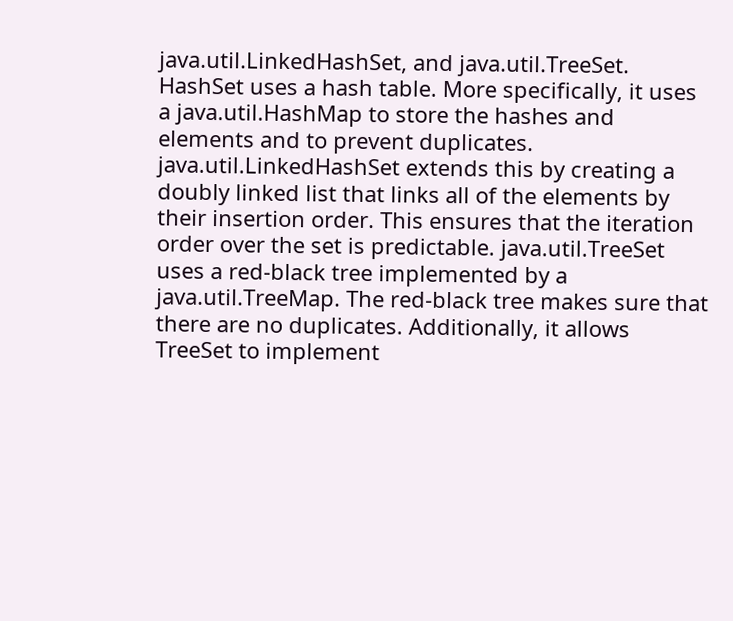java.util.LinkedHashSet, and java.util.TreeSet. HashSet uses a hash table. More specifically, it uses a java.util.HashMap to store the hashes and elements and to prevent duplicates. java.util.LinkedHashSet extends this by creating a doubly linked list that links all of the elements by their insertion order. This ensures that the iteration order over the set is predictable. java.util.TreeSet uses a red-black tree implemented by a java.util.TreeMap. The red-black tree makes sure that there are no duplicates. Additionally, it allows TreeSet to implement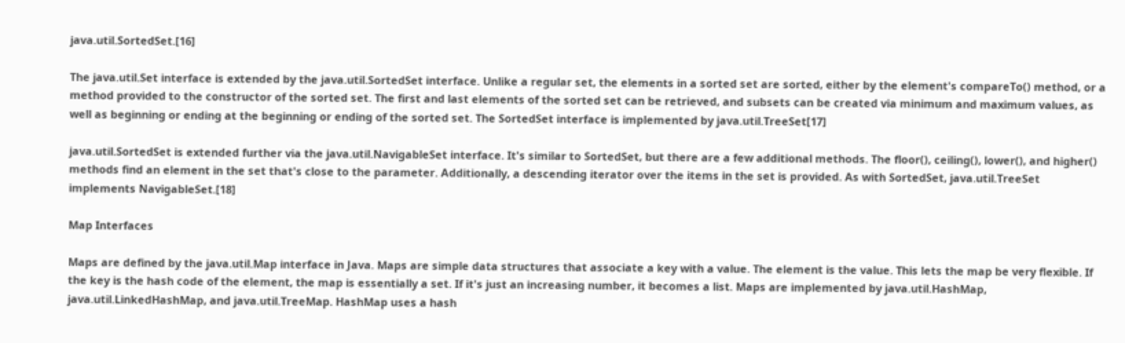java.util.SortedSet.[16]

The java.util.Set interface is extended by the java.util.SortedSet interface. Unlike a regular set, the elements in a sorted set are sorted, either by the element's compareTo() method, or a method provided to the constructor of the sorted set. The first and last elements of the sorted set can be retrieved, and subsets can be created via minimum and maximum values, as well as beginning or ending at the beginning or ending of the sorted set. The SortedSet interface is implemented by java.util.TreeSet[17]

java.util.SortedSet is extended further via the java.util.NavigableSet interface. It's similar to SortedSet, but there are a few additional methods. The floor(), ceiling(), lower(), and higher() methods find an element in the set that's close to the parameter. Additionally, a descending iterator over the items in the set is provided. As with SortedSet, java.util.TreeSet implements NavigableSet.[18]

Map Interfaces

Maps are defined by the java.util.Map interface in Java. Maps are simple data structures that associate a key with a value. The element is the value. This lets the map be very flexible. If the key is the hash code of the element, the map is essentially a set. If it's just an increasing number, it becomes a list. Maps are implemented by java.util.HashMap, java.util.LinkedHashMap, and java.util.TreeMap. HashMap uses a hash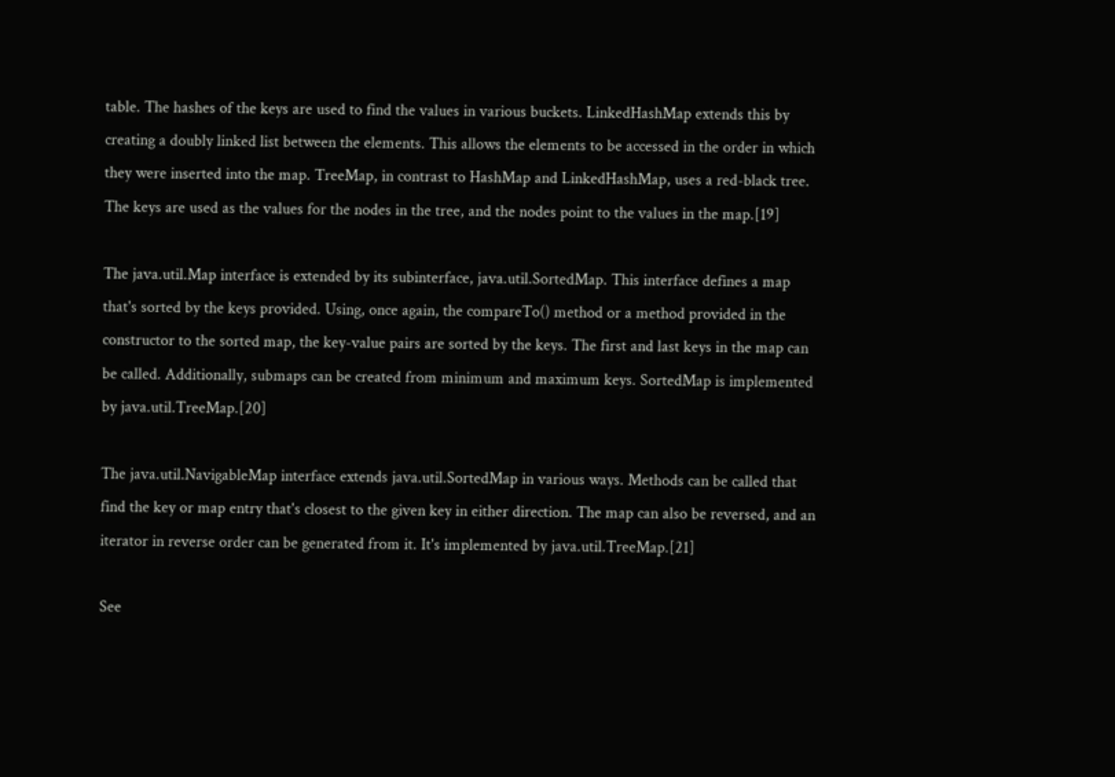table. The hashes of the keys are used to find the values in various buckets. LinkedHashMap extends this by creating a doubly linked list between the elements. This allows the elements to be accessed in the order in which they were inserted into the map. TreeMap, in contrast to HashMap and LinkedHashMap, uses a red-black tree. The keys are used as the values for the nodes in the tree, and the nodes point to the values in the map.[19]

The java.util.Map interface is extended by its subinterface, java.util.SortedMap. This interface defines a map that's sorted by the keys provided. Using, once again, the compareTo() method or a method provided in the constructor to the sorted map, the key-value pairs are sorted by the keys. The first and last keys in the map can be called. Additionally, submaps can be created from minimum and maximum keys. SortedMap is implemented by java.util.TreeMap.[20]

The java.util.NavigableMap interface extends java.util.SortedMap in various ways. Methods can be called that find the key or map entry that's closest to the given key in either direction. The map can also be reversed, and an iterator in reverse order can be generated from it. It's implemented by java.util.TreeMap.[21]

See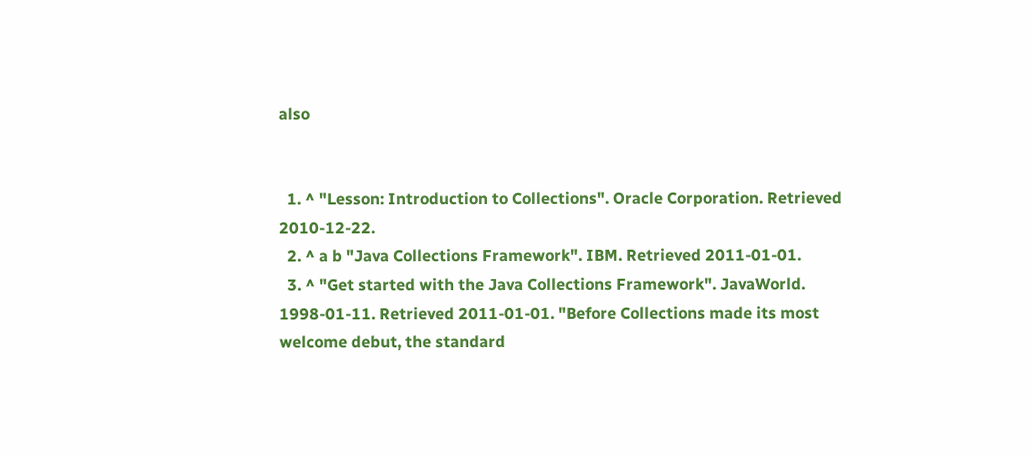also


  1. ^ "Lesson: Introduction to Collections". Oracle Corporation. Retrieved 2010-12-22.
  2. ^ a b "Java Collections Framework". IBM. Retrieved 2011-01-01.
  3. ^ "Get started with the Java Collections Framework". JavaWorld. 1998-01-11. Retrieved 2011-01-01. "Before Collections made its most welcome debut, the standard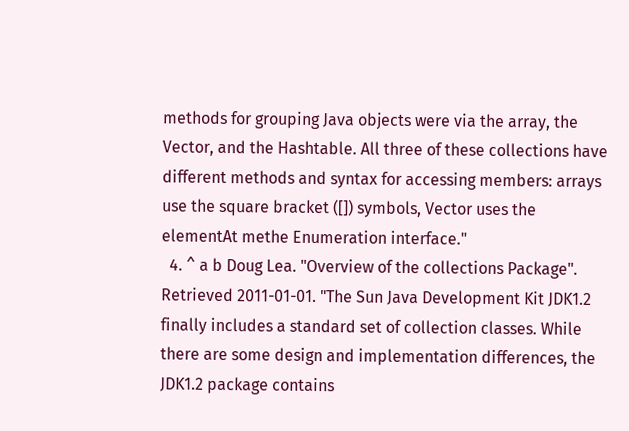methods for grouping Java objects were via the array, the Vector, and the Hashtable. All three of these collections have different methods and syntax for accessing members: arrays use the square bracket ([]) symbols, Vector uses the elementAt methe Enumeration interface."
  4. ^ a b Doug Lea. "Overview of the collections Package". Retrieved 2011-01-01. "The Sun Java Development Kit JDK1.2 finally includes a standard set of collection classes. While there are some design and implementation differences, the JDK1.2 package contains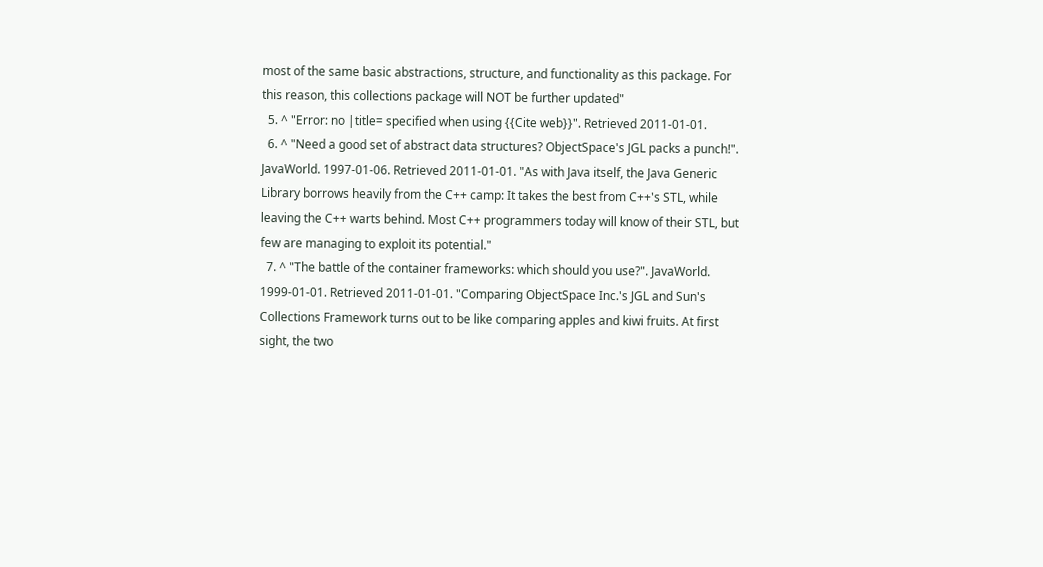most of the same basic abstractions, structure, and functionality as this package. For this reason, this collections package will NOT be further updated"
  5. ^ "Error: no |title= specified when using {{Cite web}}". Retrieved 2011-01-01.
  6. ^ "Need a good set of abstract data structures? ObjectSpace's JGL packs a punch!". JavaWorld. 1997-01-06. Retrieved 2011-01-01. "As with Java itself, the Java Generic Library borrows heavily from the C++ camp: It takes the best from C++'s STL, while leaving the C++ warts behind. Most C++ programmers today will know of their STL, but few are managing to exploit its potential."
  7. ^ "The battle of the container frameworks: which should you use?". JavaWorld. 1999-01-01. Retrieved 2011-01-01. "Comparing ObjectSpace Inc.'s JGL and Sun's Collections Framework turns out to be like comparing apples and kiwi fruits. At first sight, the two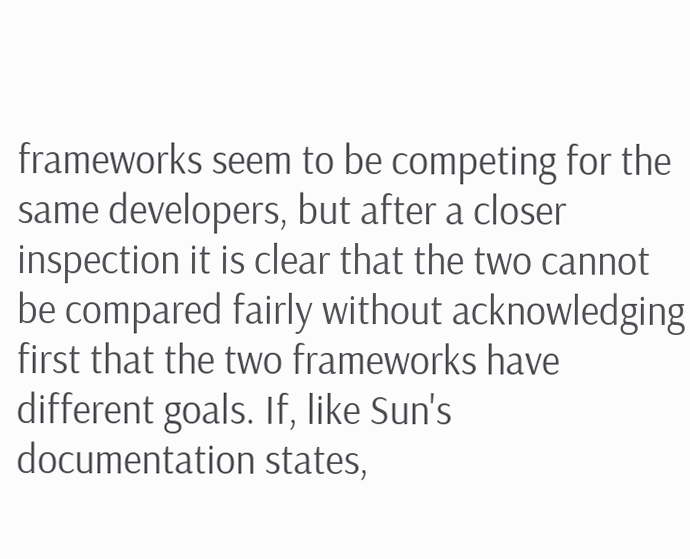frameworks seem to be competing for the same developers, but after a closer inspection it is clear that the two cannot be compared fairly without acknowledging first that the two frameworks have different goals. If, like Sun's documentation states,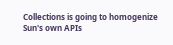Collections is going to homogenize Sun's own APIs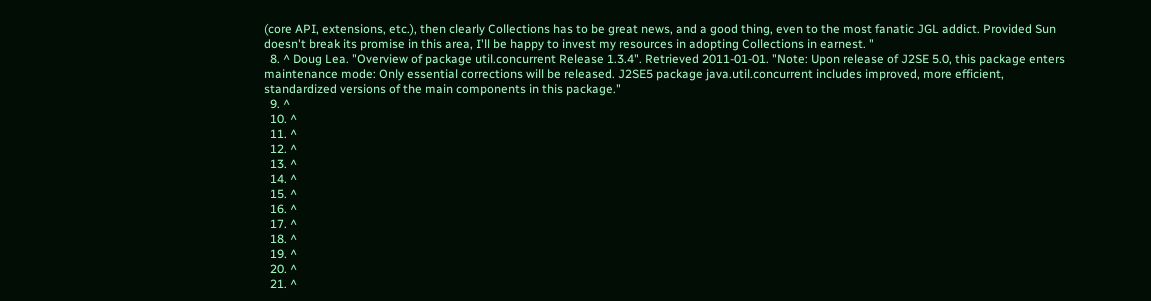(core API, extensions, etc.), then clearly Collections has to be great news, and a good thing, even to the most fanatic JGL addict. Provided Sun doesn't break its promise in this area, I'll be happy to invest my resources in adopting Collections in earnest. "
  8. ^ Doug Lea. "Overview of package util.concurrent Release 1.3.4". Retrieved 2011-01-01. "Note: Upon release of J2SE 5.0, this package enters maintenance mode: Only essential corrections will be released. J2SE5 package java.util.concurrent includes improved, more efficient, standardized versions of the main components in this package."
  9. ^
  10. ^
  11. ^
  12. ^
  13. ^
  14. ^
  15. ^
  16. ^
  17. ^
  18. ^
  19. ^
  20. ^
  21. ^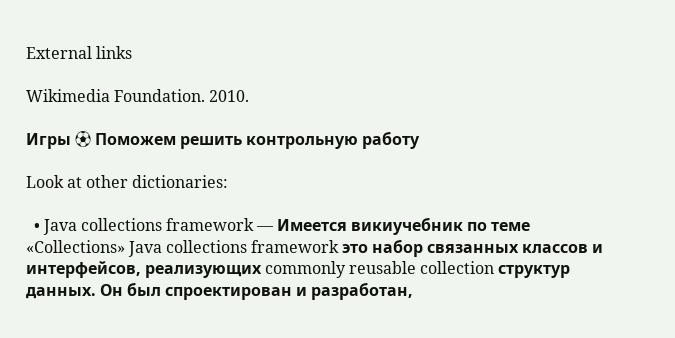External links

Wikimedia Foundation. 2010.

Игры ⚽ Поможем решить контрольную работу

Look at other dictionaries:

  • Java collections framework — Имеется викиучебник по теме «Collections» Java collections framework это набор связанных классов и интерфейсов, реализующих commonly reusable collection структур данных. Он был спроектирован и разработан,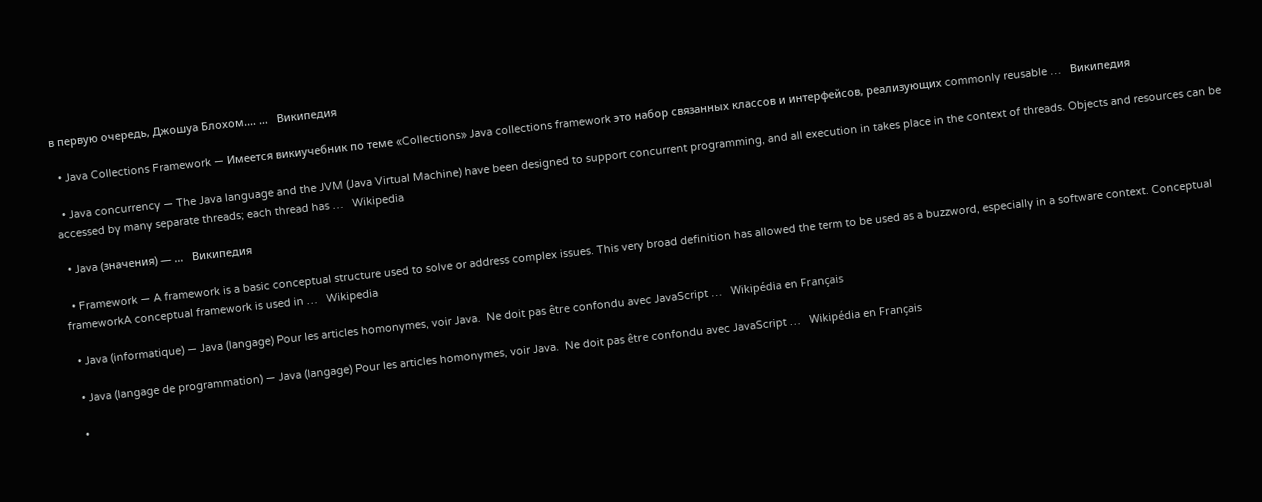в первую очередь, Джошуа Блохом.… …   Википедия

  • Java Collections Framework — Имеется викиучебник по теме «Collections» Java collections framework это набор связанных классов и интерфейсов, реализующих commonly reusable …   Википедия

  • Java concurrency — The Java language and the JVM (Java Virtual Machine) have been designed to support concurrent programming, and all execution in takes place in the context of threads. Objects and resources can be accessed by many separate threads; each thread has …   Wikipedia

  • Java (значения) — …   Википедия

  • Framework — A framework is a basic conceptual structure used to solve or address complex issues. This very broad definition has allowed the term to be used as a buzzword, especially in a software context. Conceptual frameworkA conceptual framework is used in …   Wikipedia

  • Java (informatique) — Java (langage) Pour les articles homonymes, voir Java.  Ne doit pas être confondu avec JavaScript …   Wikipédia en Français

  • Java (langage de programmation) — Java (langage) Pour les articles homonymes, voir Java.  Ne doit pas être confondu avec JavaScript …   Wikipédia en Français

  •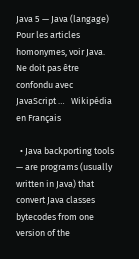Java 5 — Java (langage) Pour les articles homonymes, voir Java.  Ne doit pas être confondu avec JavaScript …   Wikipédia en Français

  • Java backporting tools — are programs (usually written in Java) that convert Java classes bytecodes from one version of the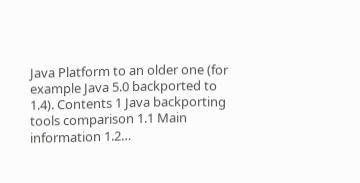Java Platform to an older one (for example Java 5.0 backported to 1.4). Contents 1 Java backporting tools comparison 1.1 Main information 1.2…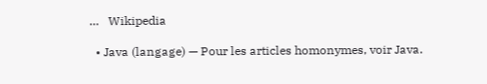…   Wikipedia

  • Java (langage) — Pour les articles homonymes, voir Java.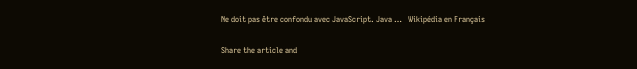Ne doit pas être confondu avec JavaScript. Java …   Wikipédia en Français

Share the article and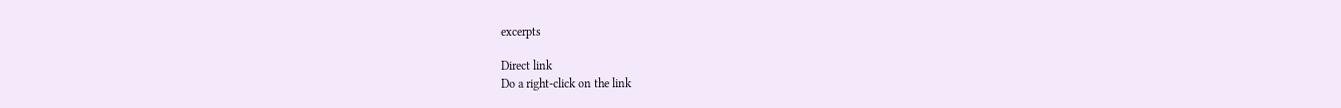excerpts

Direct link
Do a right-click on the link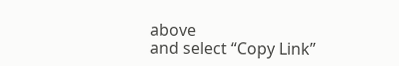above
and select “Copy Link”